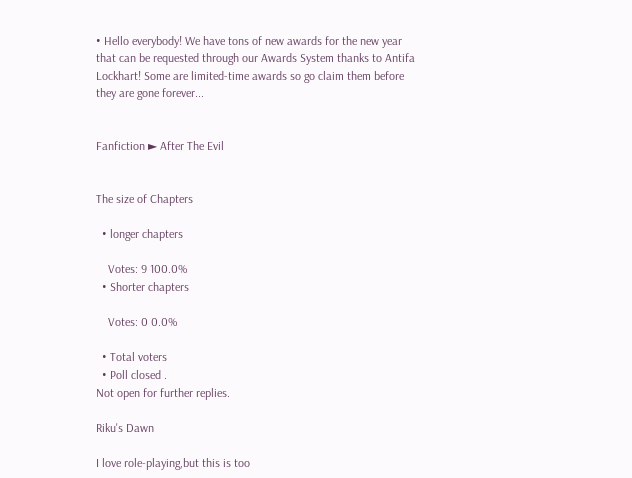• Hello everybody! We have tons of new awards for the new year that can be requested through our Awards System thanks to Antifa Lockhart! Some are limited-time awards so go claim them before they are gone forever...


Fanfiction ► After The Evil


The size of Chapters

  • longer chapters

    Votes: 9 100.0%
  • Shorter chapters

    Votes: 0 0.0%

  • Total voters
  • Poll closed .
Not open for further replies.

Riku's Dawn

I love role-playing,but this is too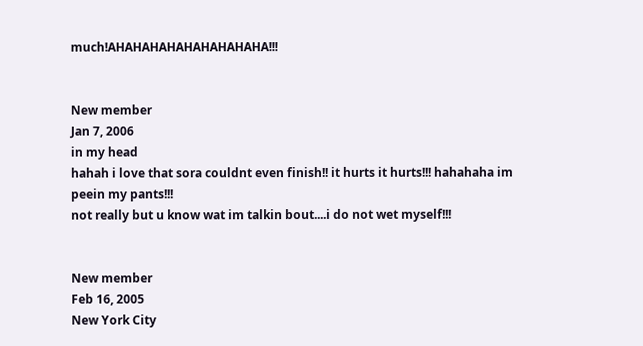much!AHAHAHAHAHAHAHAHAHA!!!


New member
Jan 7, 2006
in my head
hahah i love that sora couldnt even finish!! it hurts it hurts!!! hahahaha im peein my pants!!!
not really but u know wat im talkin bout....i do not wet myself!!!


New member
Feb 16, 2005
New York City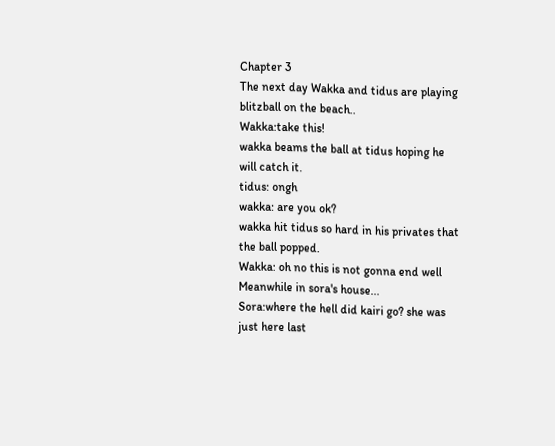Chapter 3
The next day Wakka and tidus are playing blitzball on the beach..
Wakka:take this!
wakka beams the ball at tidus hoping he will catch it.
tidus: ongh
wakka: are you ok?
wakka hit tidus so hard in his privates that the ball popped.
Wakka: oh no this is not gonna end well
Meanwhile in sora's house...
Sora:where the hell did kairi go? she was just here last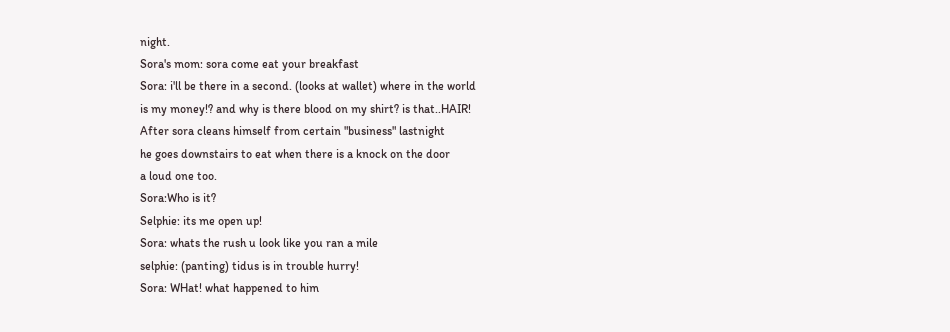night.
Sora's mom: sora come eat your breakfast
Sora: i'll be there in a second. (looks at wallet) where in the world
is my money!? and why is there blood on my shirt? is that..HAIR!
After sora cleans himself from certain "business" lastnight
he goes downstairs to eat when there is a knock on the door
a loud one too.
Sora:Who is it?
Selphie: its me open up!
Sora: whats the rush u look like you ran a mile
selphie: (panting) tidus is in trouble hurry!
Sora: WHat! what happened to him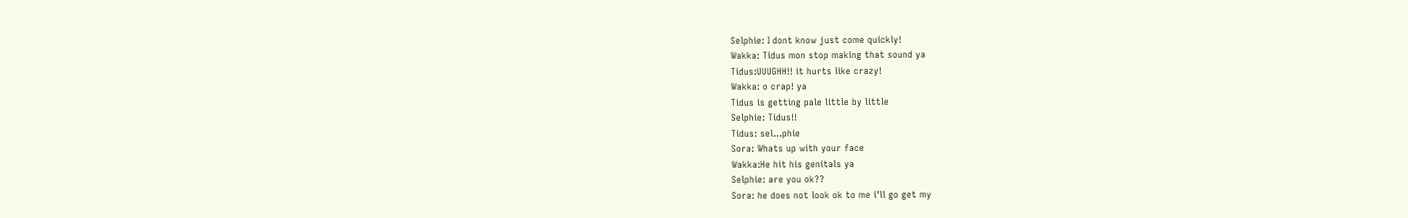Selphie: I dont know just come quickly!
Wakka: Tidus mon stop making that sound ya
Tidus:UUUGHH!! it hurts like crazy!
Wakka: o crap! ya
Tidus is getting pale little by little
Selphie: Tidus!!
Tidus: sel...phie
Sora: Whats up with your face
Wakka:He hit his genitals ya
Selphie: are you ok??
Sora: he does not look ok to me i'll go get my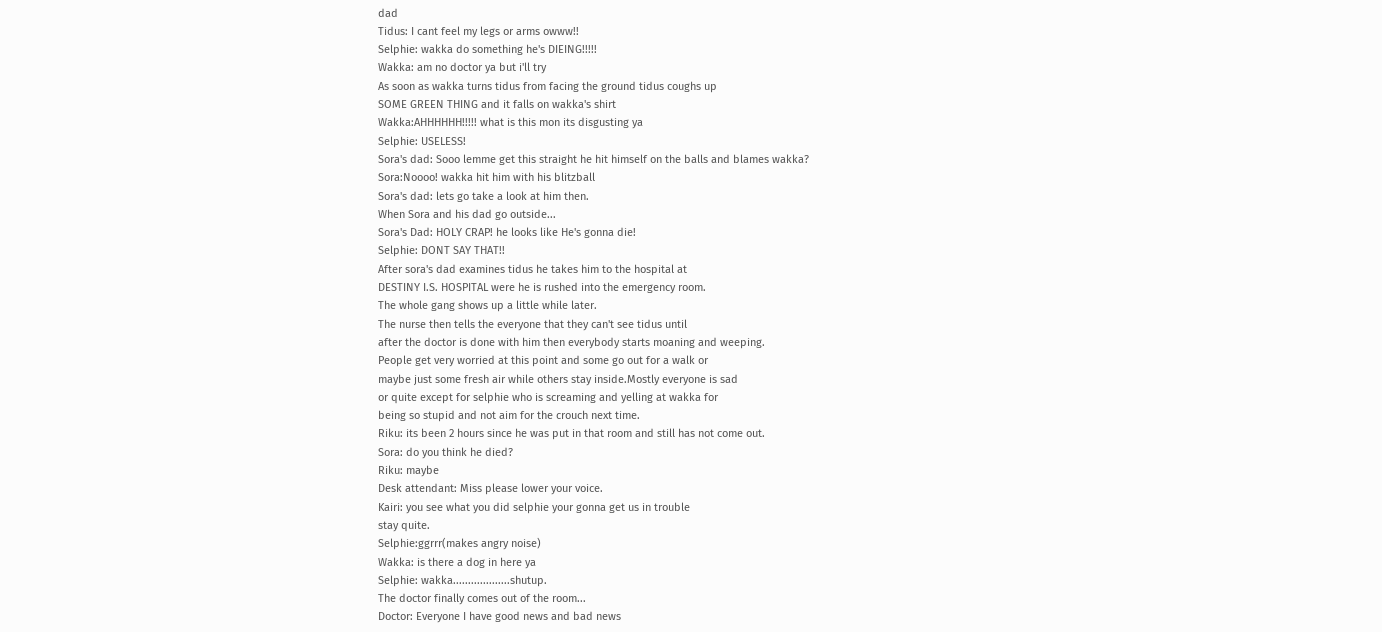dad
Tidus: I cant feel my legs or arms owww!!
Selphie: wakka do something he's DIEING!!!!!
Wakka: am no doctor ya but i'll try
As soon as wakka turns tidus from facing the ground tidus coughs up
SOME GREEN THING and it falls on wakka's shirt
Wakka:AHHHHHH!!!!! what is this mon its disgusting ya
Selphie: USELESS!
Sora's dad: Sooo lemme get this straight he hit himself on the balls and blames wakka?
Sora:Noooo! wakka hit him with his blitzball
Sora's dad: lets go take a look at him then.
When Sora and his dad go outside...
Sora's Dad: HOLY CRAP! he looks like He's gonna die!
Selphie: DONT SAY THAT!!
After sora's dad examines tidus he takes him to the hospital at
DESTINY I.S. HOSPITAL were he is rushed into the emergency room.
The whole gang shows up a little while later.
The nurse then tells the everyone that they can't see tidus until
after the doctor is done with him then everybody starts moaning and weeping.
People get very worried at this point and some go out for a walk or
maybe just some fresh air while others stay inside.Mostly everyone is sad
or quite except for selphie who is screaming and yelling at wakka for
being so stupid and not aim for the crouch next time.
Riku: its been 2 hours since he was put in that room and still has not come out.
Sora: do you think he died?
Riku: maybe
Desk attendant: Miss please lower your voice.
Kairi: you see what you did selphie your gonna get us in trouble
stay quite.
Selphie:ggrrr(makes angry noise)
Wakka: is there a dog in here ya
Selphie: wakka...................shutup.
The doctor finally comes out of the room...
Doctor: Everyone I have good news and bad news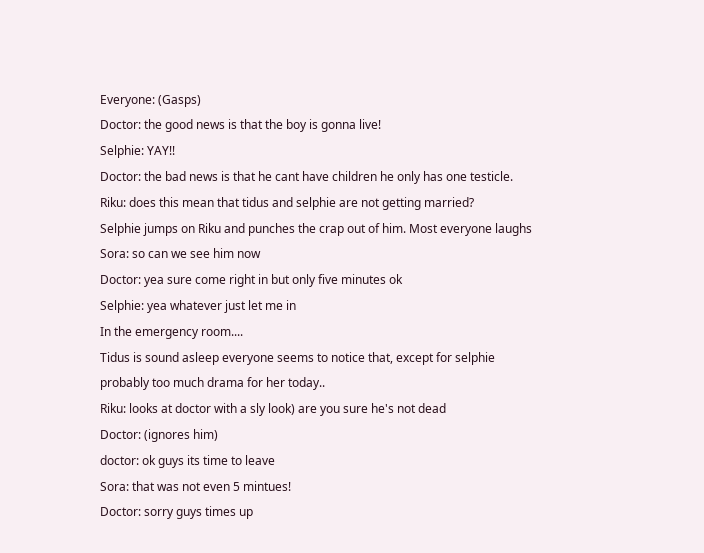Everyone: (Gasps)
Doctor: the good news is that the boy is gonna live!
Selphie: YAY!!
Doctor: the bad news is that he cant have children he only has one testicle.
Riku: does this mean that tidus and selphie are not getting married?
Selphie jumps on Riku and punches the crap out of him. Most everyone laughs
Sora: so can we see him now
Doctor: yea sure come right in but only five minutes ok
Selphie: yea whatever just let me in
In the emergency room....
Tidus is sound asleep everyone seems to notice that, except for selphie
probably too much drama for her today..
Riku: looks at doctor with a sly look) are you sure he's not dead
Doctor: (ignores him)
doctor: ok guys its time to leave
Sora: that was not even 5 mintues!
Doctor: sorry guys times up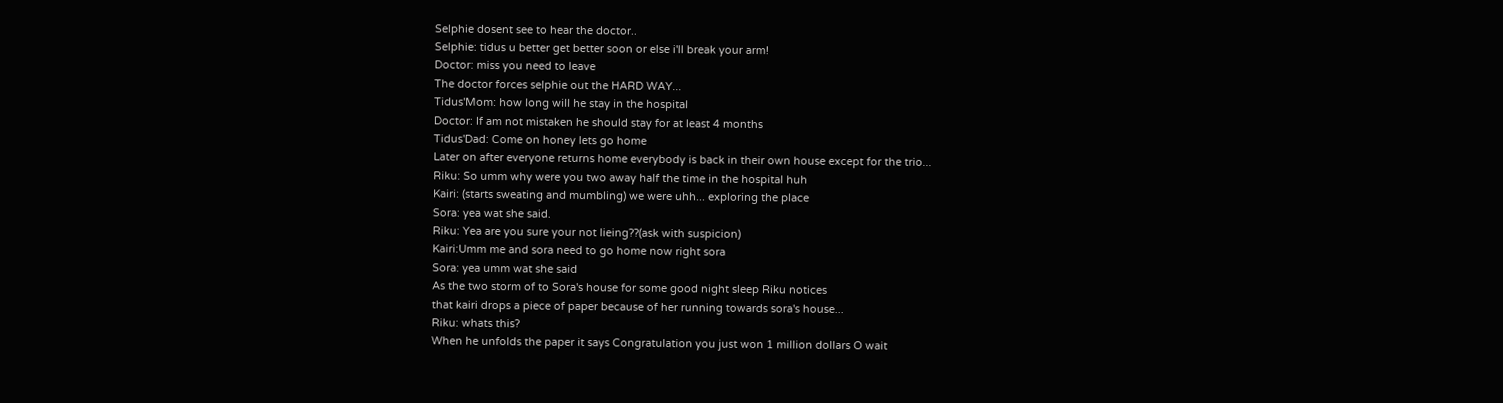Selphie dosent see to hear the doctor..
Selphie: tidus u better get better soon or else i'll break your arm!
Doctor: miss you need to leave
The doctor forces selphie out the HARD WAY...
Tidus'Mom: how long will he stay in the hospital
Doctor: If am not mistaken he should stay for at least 4 months
Tidus'Dad: Come on honey lets go home
Later on after everyone returns home everybody is back in their own house except for the trio...
Riku: So umm why were you two away half the time in the hospital huh
Kairi: (starts sweating and mumbling) we were uhh... exploring the place
Sora: yea wat she said.
Riku: Yea are you sure your not lieing??(ask with suspicion)
Kairi:Umm me and sora need to go home now right sora
Sora: yea umm wat she said
As the two storm of to Sora's house for some good night sleep Riku notices
that kairi drops a piece of paper because of her running towards sora's house...
Riku: whats this?
When he unfolds the paper it says Congratulation you just won 1 million dollars O wait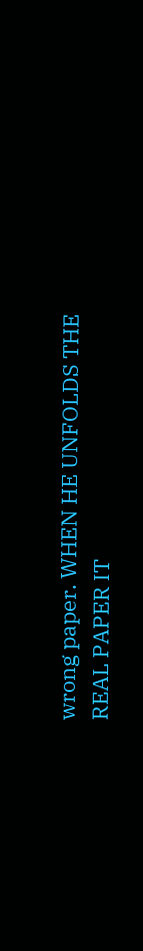wrong paper. WHEN HE UNFOLDS THE REAL PAPER IT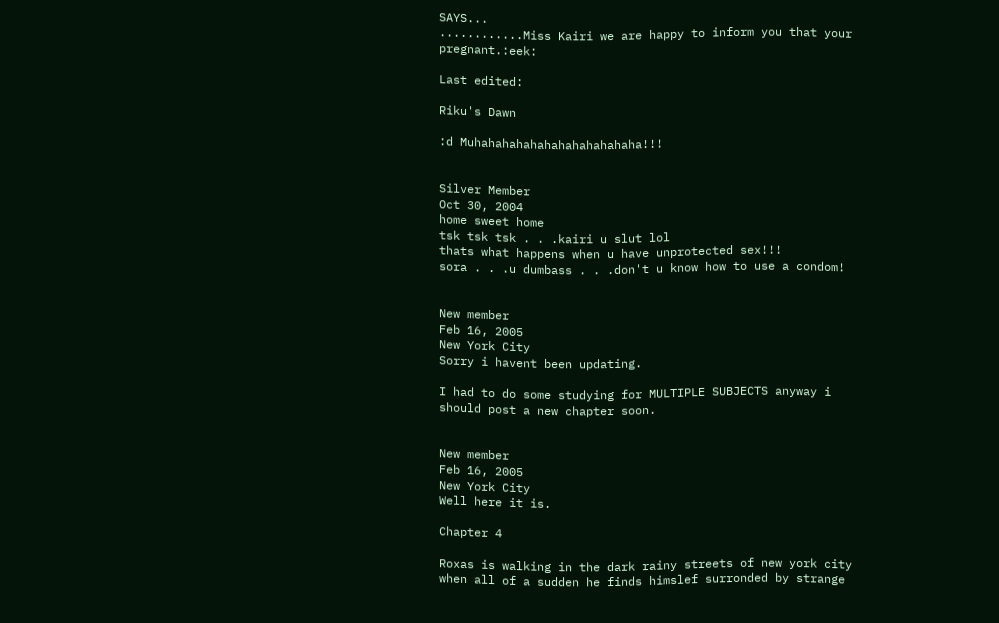SAYS...
............Miss Kairi we are happy to inform you that your pregnant.:eek:

Last edited:

Riku's Dawn

:d Muhahahahahahahahahahahaha!!!


Silver Member
Oct 30, 2004
home sweet home
tsk tsk tsk . . .kairi u slut lol
thats what happens when u have unprotected sex!!!
sora . . .u dumbass . . .don't u know how to use a condom!


New member
Feb 16, 2005
New York City
Sorry i havent been updating.

I had to do some studying for MULTIPLE SUBJECTS anyway i should post a new chapter soon.


New member
Feb 16, 2005
New York City
Well here it is.

Chapter 4

Roxas is walking in the dark rainy streets of new york city when all of a sudden he finds himslef surronded by strange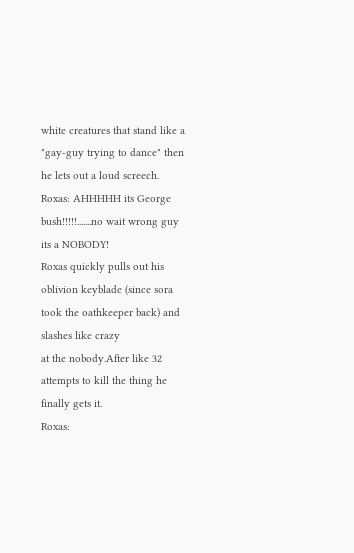white creatures that stand like a "gay-guy trying to dance" then he lets out a loud screech.
Roxas: AHHHHH its George bush!!!!!.......no wait wrong guy its a NOBODY!
Roxas quickly pulls out his oblivion keyblade (since sora took the oathkeeper back) and slashes like crazy
at the nobody.After like 32 attempts to kill the thing he finally gets it.
Roxas: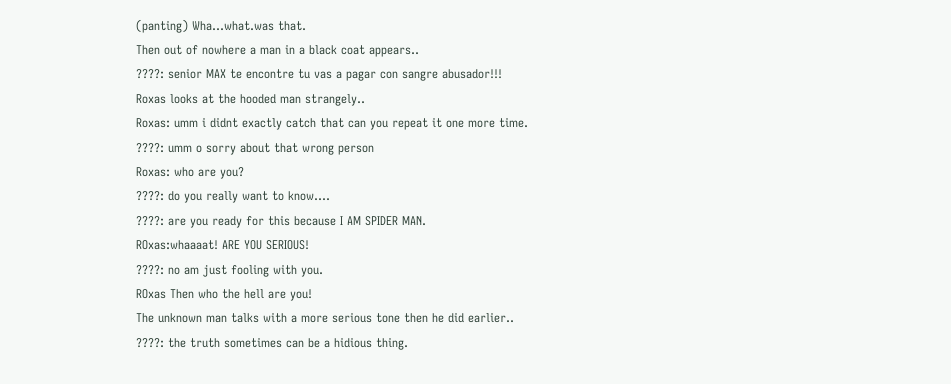(panting) Wha...what.was that.
Then out of nowhere a man in a black coat appears..
????: senior MAX te encontre tu vas a pagar con sangre abusador!!!
Roxas looks at the hooded man strangely..
Roxas: umm i didnt exactly catch that can you repeat it one more time.
????: umm o sorry about that wrong person
Roxas: who are you?
????: do you really want to know....
????: are you ready for this because I AM SPIDER MAN.
ROxas:whaaaat! ARE YOU SERIOUS!
????: no am just fooling with you.
ROxas Then who the hell are you!
The unknown man talks with a more serious tone then he did earlier..
????: the truth sometimes can be a hidious thing.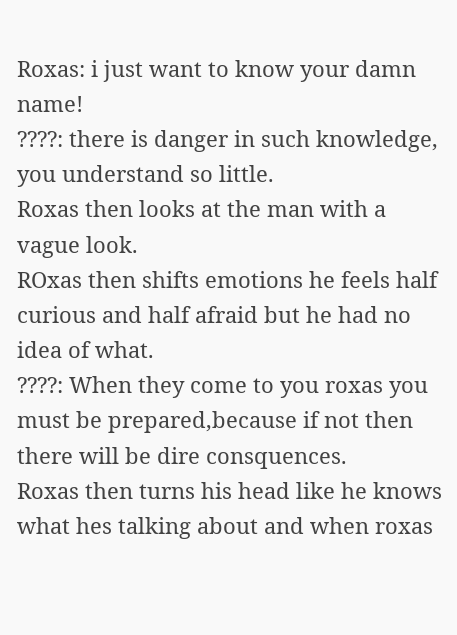Roxas: i just want to know your damn name!
????: there is danger in such knowledge, you understand so little.
Roxas then looks at the man with a vague look.
ROxas then shifts emotions he feels half curious and half afraid but he had no idea of what.
????: When they come to you roxas you must be prepared,because if not then there will be dire consquences.
Roxas then turns his head like he knows what hes talking about and when roxas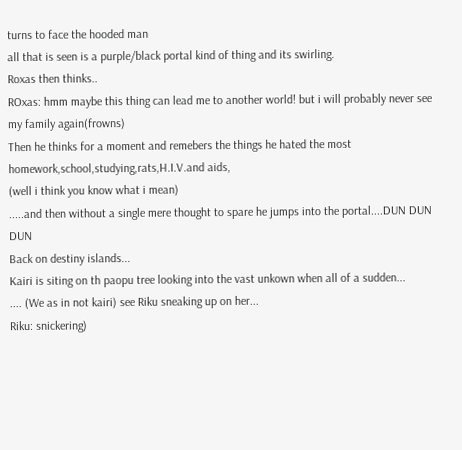turns to face the hooded man
all that is seen is a purple/black portal kind of thing and its swirling.
Roxas then thinks..
ROxas: hmm maybe this thing can lead me to another world! but i will probably never see my family again(frowns)
Then he thinks for a moment and remebers the things he hated the most homework,school,studying,rats,H.I.V.and aids,
(well i think you know what i mean)
.....and then without a single mere thought to spare he jumps into the portal....DUN DUN DUN
Back on destiny islands...
Kairi is siting on th paopu tree looking into the vast unkown when all of a sudden...
.... (We as in not kairi) see Riku sneaking up on her...
Riku: snickering)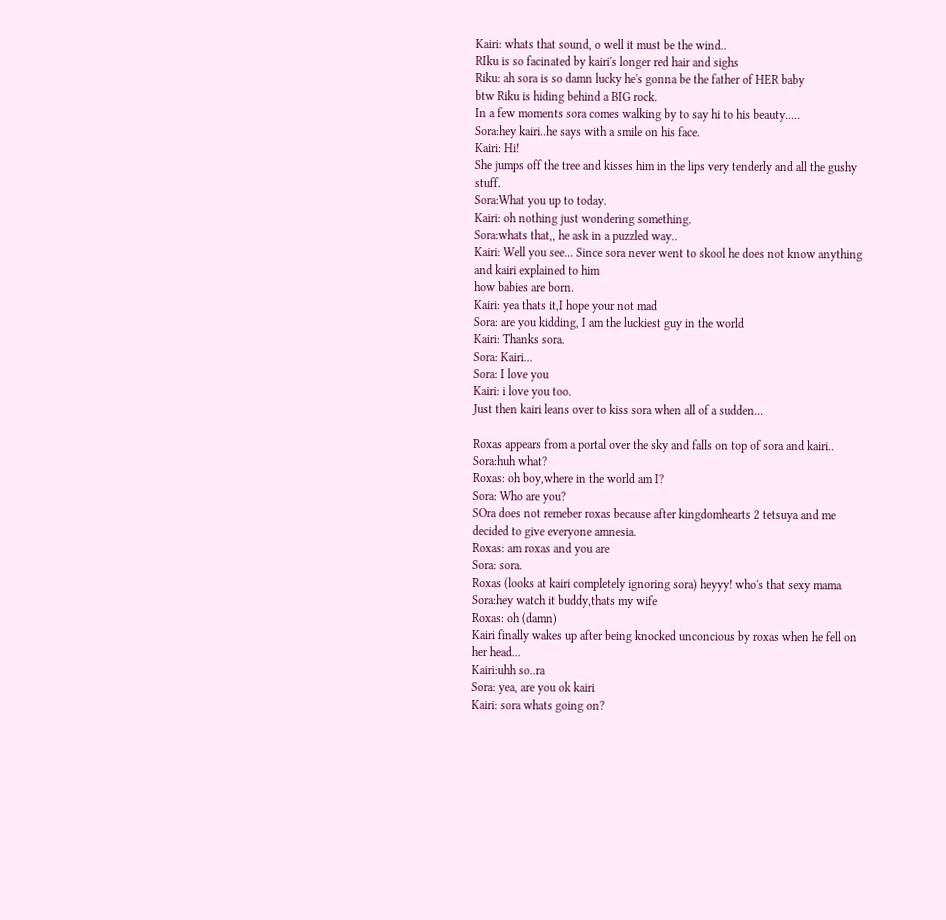Kairi: whats that sound, o well it must be the wind..
RIku is so facinated by kairi's longer red hair and sighs
Riku: ah sora is so damn lucky he's gonna be the father of HER baby
btw Riku is hiding behind a BIG rock.
In a few moments sora comes walking by to say hi to his beauty.....
Sora:hey kairi..he says with a smile on his face.
Kairi: Hi!
She jumps off the tree and kisses him in the lips very tenderly and all the gushy stuff.
Sora:What you up to today.
Kairi: oh nothing just wondering something.
Sora:whats that,, he ask in a puzzled way..
Kairi: Well you see... Since sora never went to skool he does not know anything and kairi explained to him
how babies are born.
Kairi: yea thats it,I hope your not mad
Sora: are you kidding, I am the luckiest guy in the world
Kairi: Thanks sora.
Sora: Kairi...
Sora: I love you
Kairi: i love you too.
Just then kairi leans over to kiss sora when all of a sudden...

Roxas appears from a portal over the sky and falls on top of sora and kairi..
Sora:huh what?
Roxas: oh boy,where in the world am I?
Sora: Who are you?
SOra does not remeber roxas because after kingdomhearts 2 tetsuya and me decided to give everyone amnesia.
Roxas: am roxas and you are
Sora: sora.
Roxas (looks at kairi completely ignoring sora) heyyy! who's that sexy mama
Sora:hey watch it buddy,thats my wife
Roxas: oh (damn)
Kairi finally wakes up after being knocked unconcious by roxas when he fell on her head...
Kairi:uhh so..ra
Sora: yea, are you ok kairi
Kairi: sora whats going on?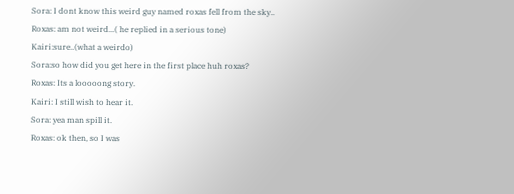Sora: I dont know this weird guy named roxas fell from the sky..
Roxas: am not weird...( he replied in a serious tone)
Kairi:sure..(what a weirdo)
Sora:so how did you get here in the first place huh roxas?
Roxas: Its a looooong story.
Kairi: I still wish to hear it.
Sora: yea man spill it.
Roxas: ok then, so I was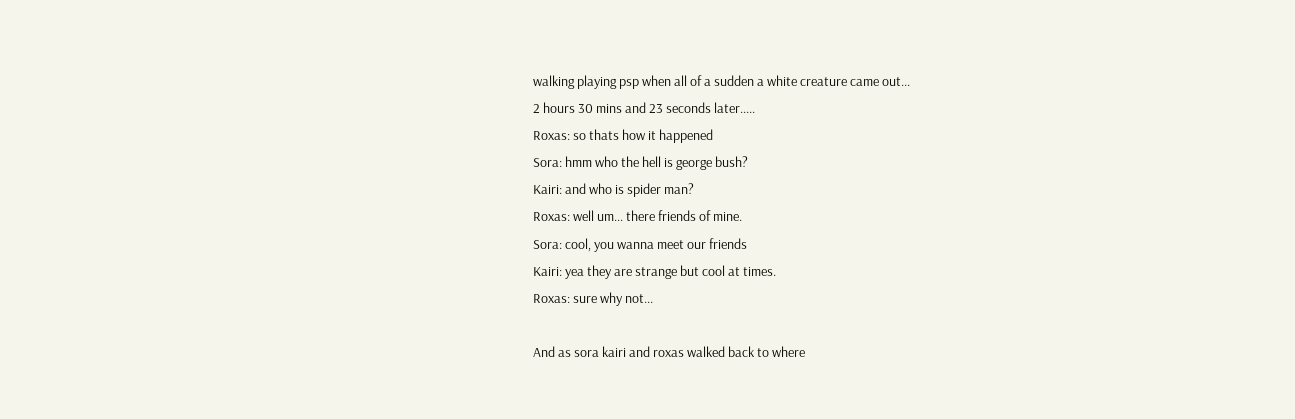walking playing psp when all of a sudden a white creature came out...
2 hours 30 mins and 23 seconds later.....
Roxas: so thats how it happened
Sora: hmm who the hell is george bush?
Kairi: and who is spider man?
Roxas: well um... there friends of mine.
Sora: cool, you wanna meet our friends
Kairi: yea they are strange but cool at times.
Roxas: sure why not...

And as sora kairi and roxas walked back to where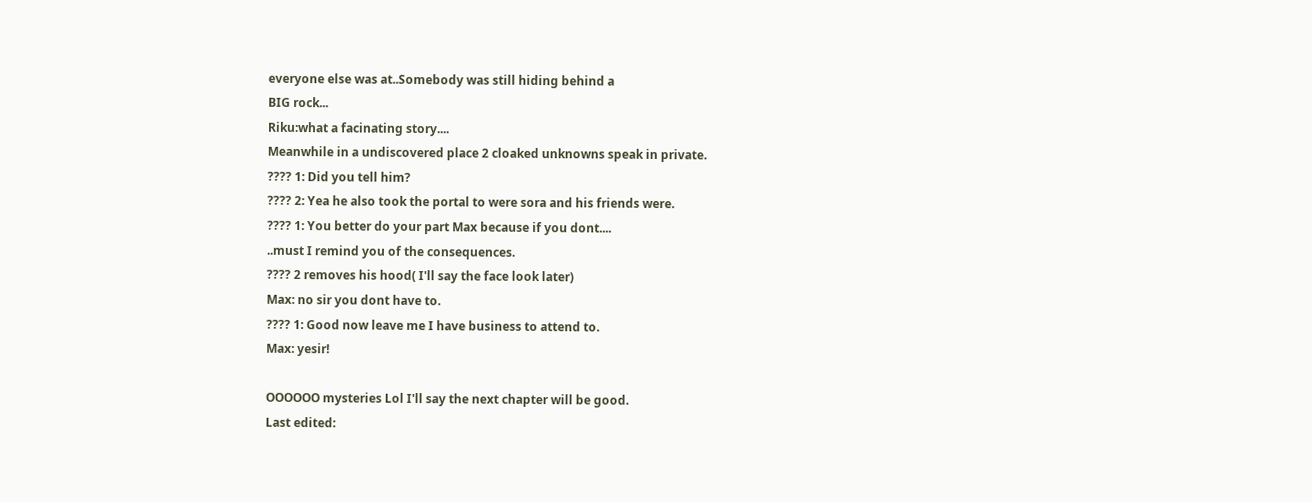everyone else was at..Somebody was still hiding behind a
BIG rock...
Riku:what a facinating story....
Meanwhile in a undiscovered place 2 cloaked unknowns speak in private.
???? 1: Did you tell him?
???? 2: Yea he also took the portal to were sora and his friends were.
???? 1: You better do your part Max because if you dont....
..must I remind you of the consequences.
???? 2 removes his hood( I'll say the face look later)
Max: no sir you dont have to.
???? 1: Good now leave me I have business to attend to.
Max: yesir!

OOOOOO mysteries Lol I'll say the next chapter will be good.
Last edited: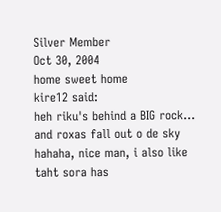Silver Member
Oct 30, 2004
home sweet home
kire12 said:
heh riku's behind a BIG rock... and roxas fall out o de sky hahaha, nice man, i also like taht sora has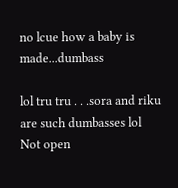no lcue how a baby is made...dumbass

lol tru tru . . .sora and riku are such dumbasses lol
Not open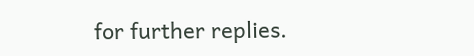for further replies.